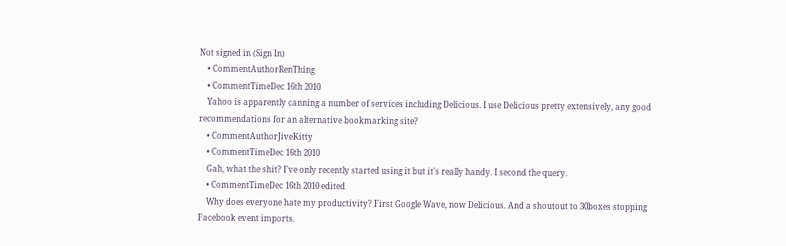Not signed in (Sign In)
    • CommentAuthorRenThing
    • CommentTimeDec 16th 2010
    Yahoo is apparently canning a number of services including Delicious. I use Delicious pretty extensively, any good recommendations for an alternative bookmarking site?
    • CommentAuthorJiveKitty
    • CommentTimeDec 16th 2010
    Gah, what the shit? I've only recently started using it but it's really handy. I second the query.
    • CommentTimeDec 16th 2010 edited
    Why does everyone hate my productivity? First Google Wave, now Delicious. And a shoutout to 30boxes stopping Facebook event imports.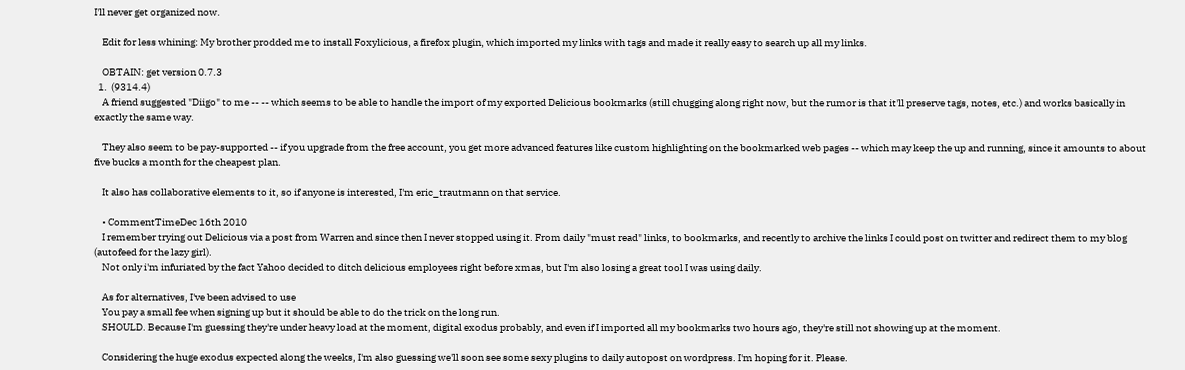I'll never get organized now.

    Edit for less whining: My brother prodded me to install Foxylicious, a firefox plugin, which imported my links with tags and made it really easy to search up all my links.

    OBTAIN: get version 0.7.3
  1.  (9314.4)
    A friend suggested "Diigo" to me -- -- which seems to be able to handle the import of my exported Delicious bookmarks (still chugging along right now, but the rumor is that it'll preserve tags, notes, etc.) and works basically in exactly the same way.

    They also seem to be pay-supported -- if you upgrade from the free account, you get more advanced features like custom highlighting on the bookmarked web pages -- which may keep the up and running, since it amounts to about five bucks a month for the cheapest plan.

    It also has collaborative elements to it, so if anyone is interested, I'm eric_trautmann on that service.

    • CommentTimeDec 16th 2010
    I remember trying out Delicious via a post from Warren and since then I never stopped using it. From daily "must read" links, to bookmarks, and recently to archive the links I could post on twitter and redirect them to my blog (autofeed for the lazy girl).
    Not only i'm infuriated by the fact Yahoo decided to ditch delicious employees right before xmas, but I'm also losing a great tool I was using daily.

    As for alternatives, I've been advised to use
    You pay a small fee when signing up but it should be able to do the trick on the long run.
    SHOULD. Because I'm guessing they're under heavy load at the moment, digital exodus probably, and even if I imported all my bookmarks two hours ago, they're still not showing up at the moment.

    Considering the huge exodus expected along the weeks, I'm also guessing we'll soon see some sexy plugins to daily autopost on wordpress. I'm hoping for it. Please.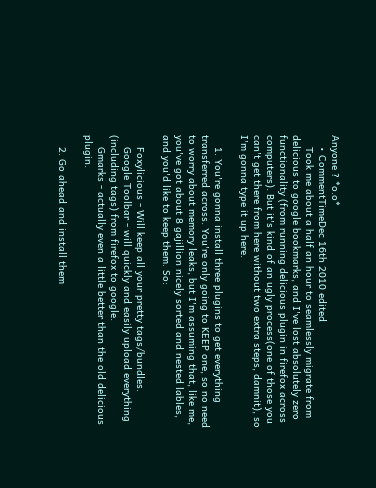Anyone ? *o.o*
    • CommentTimeDec 16th 2010 edited
    Took me about a half an hour to seamlessly migrate from delicious to google bookmarks, and I've lost absolutely zero functionality (from running delicious plugin in firefox across computers). But it's kind of an ugly process(one of those you can't get there from here without two extra steps, damnit), so I'm gonna type it up here.

    1. You're gonna install three plugins to get everything transferred across. You're only going to KEEP one, so no need to worry about memory leaks, but I'm assuming that, like me, you've got about 8 gajillion nicely sorted and nested lables, and you'd like to keep them. So:

    Foxylicious - Will keep all your pretty tags/bundles.
    Google Toolbar - will quickly and easily upload everything (including tags) from firefox to google.
    Gmarks - actually even a little better than the old delicious plugin.

    2. Go ahead and install them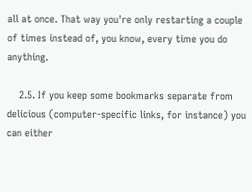all at once. That way you're only restarting a couple of times instead of, you know, every time you do anything.

    2.5. If you keep some bookmarks separate from delicious (computer-specific links, for instance) you can either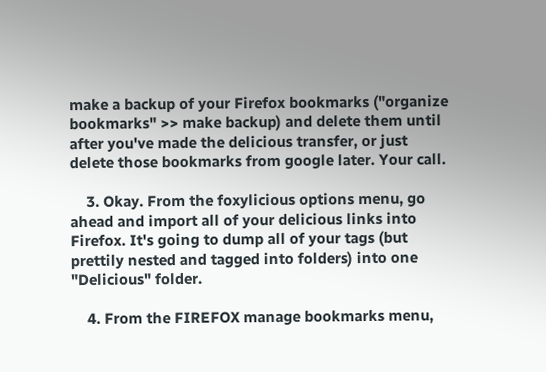make a backup of your Firefox bookmarks ("organize bookmarks" >> make backup) and delete them until after you've made the delicious transfer, or just delete those bookmarks from google later. Your call.

    3. Okay. From the foxylicious options menu, go ahead and import all of your delicious links into Firefox. It's going to dump all of your tags (but prettily nested and tagged into folders) into one "Delicious" folder.

    4. From the FIREFOX manage bookmarks menu,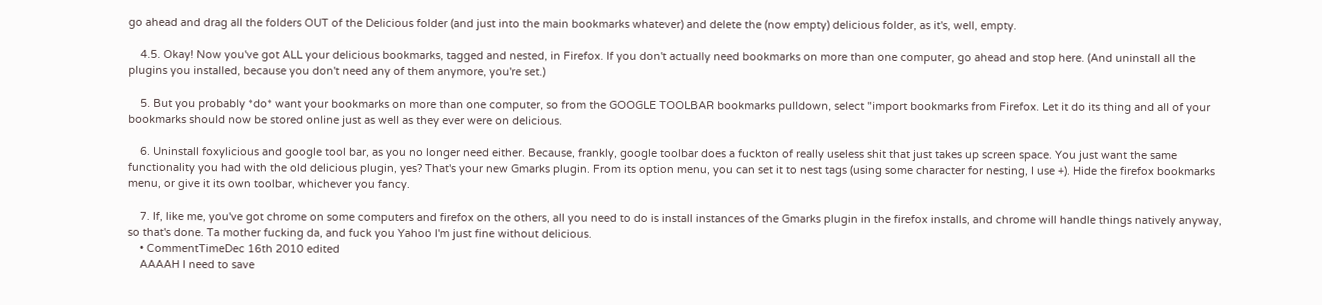go ahead and drag all the folders OUT of the Delicious folder (and just into the main bookmarks whatever) and delete the (now empty) delicious folder, as it's, well, empty.

    4.5. Okay! Now you've got ALL your delicious bookmarks, tagged and nested, in Firefox. If you don't actually need bookmarks on more than one computer, go ahead and stop here. (And uninstall all the plugins you installed, because you don't need any of them anymore, you're set.)

    5. But you probably *do* want your bookmarks on more than one computer, so from the GOOGLE TOOLBAR bookmarks pulldown, select "import bookmarks from Firefox. Let it do its thing and all of your bookmarks should now be stored online just as well as they ever were on delicious.

    6. Uninstall foxylicious and google tool bar, as you no longer need either. Because, frankly, google toolbar does a fuckton of really useless shit that just takes up screen space. You just want the same functionality you had with the old delicious plugin, yes? That's your new Gmarks plugin. From its option menu, you can set it to nest tags (using some character for nesting, I use +). Hide the firefox bookmarks menu, or give it its own toolbar, whichever you fancy.

    7. If, like me, you've got chrome on some computers and firefox on the others, all you need to do is install instances of the Gmarks plugin in the firefox installs, and chrome will handle things natively anyway, so that's done. Ta mother fucking da, and fuck you Yahoo I'm just fine without delicious.
    • CommentTimeDec 16th 2010 edited
    AAAAH I need to save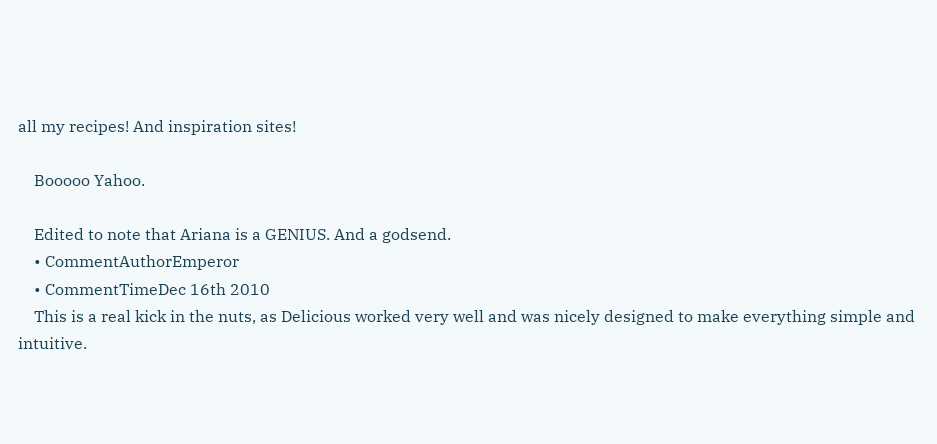all my recipes! And inspiration sites!

    Booooo Yahoo.

    Edited to note that Ariana is a GENIUS. And a godsend.
    • CommentAuthorEmperor
    • CommentTimeDec 16th 2010
    This is a real kick in the nuts, as Delicious worked very well and was nicely designed to make everything simple and intuitive.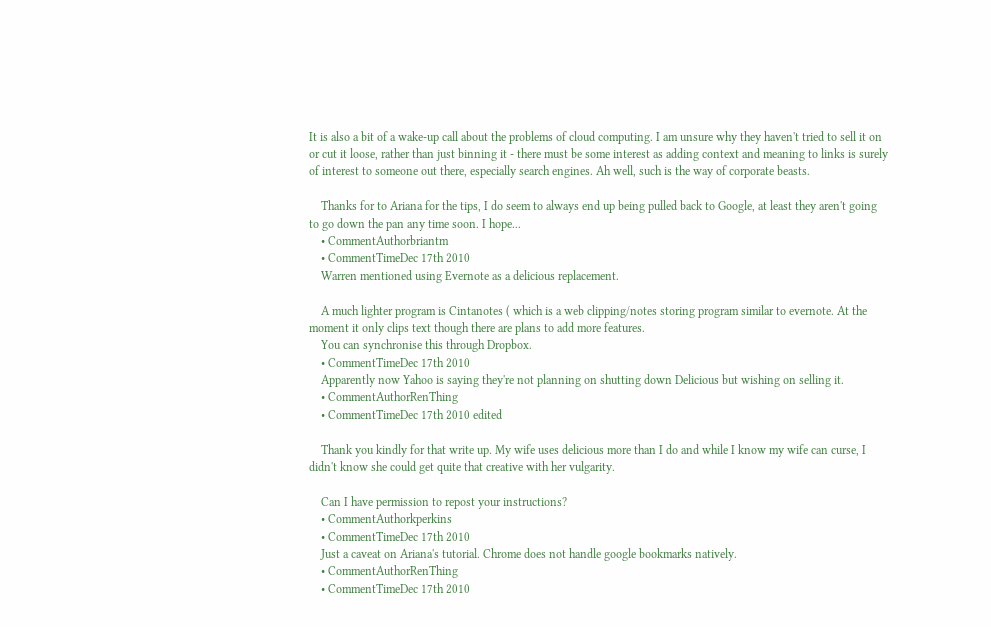It is also a bit of a wake-up call about the problems of cloud computing. I am unsure why they haven't tried to sell it on or cut it loose, rather than just binning it - there must be some interest as adding context and meaning to links is surely of interest to someone out there, especially search engines. Ah well, such is the way of corporate beasts.

    Thanks for to Ariana for the tips, I do seem to always end up being pulled back to Google, at least they aren't going to go down the pan any time soon. I hope...
    • CommentAuthorbriantm
    • CommentTimeDec 17th 2010
    Warren mentioned using Evernote as a delicious replacement.

    A much lighter program is Cintanotes ( which is a web clipping/notes storing program similar to evernote. At the moment it only clips text though there are plans to add more features.
    You can synchronise this through Dropbox.
    • CommentTimeDec 17th 2010
    Apparently now Yahoo is saying they're not planning on shutting down Delicious but wishing on selling it.
    • CommentAuthorRenThing
    • CommentTimeDec 17th 2010 edited

    Thank you kindly for that write up. My wife uses delicious more than I do and while I know my wife can curse, I didn't know she could get quite that creative with her vulgarity.

    Can I have permission to repost your instructions?
    • CommentAuthorkperkins
    • CommentTimeDec 17th 2010
    Just a caveat on Ariana's tutorial. Chrome does not handle google bookmarks natively.
    • CommentAuthorRenThing
    • CommentTimeDec 17th 2010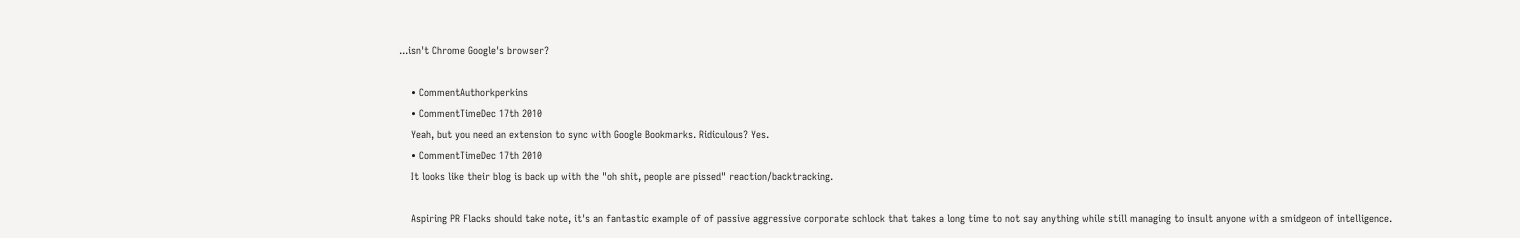...isn't Chrome Google's browser?

    • CommentAuthorkperkins
    • CommentTimeDec 17th 2010
    Yeah, but you need an extension to sync with Google Bookmarks. Ridiculous? Yes.
    • CommentTimeDec 17th 2010
    It looks like their blog is back up with the "oh shit, people are pissed" reaction/backtracking.

    Aspiring PR Flacks should take note, it's an fantastic example of of passive aggressive corporate schlock that takes a long time to not say anything while still managing to insult anyone with a smidgeon of intelligence.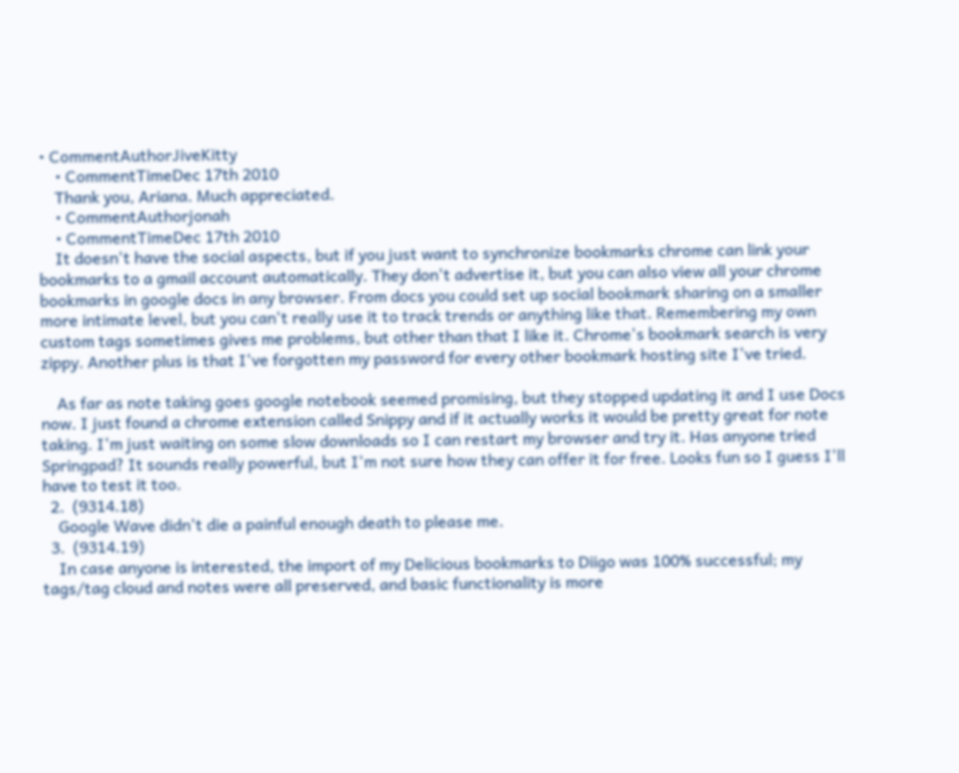• CommentAuthorJiveKitty
    • CommentTimeDec 17th 2010
    Thank you, Ariana. Much appreciated.
    • CommentAuthorjonah
    • CommentTimeDec 17th 2010
    It doesn't have the social aspects, but if you just want to synchronize bookmarks chrome can link your bookmarks to a gmail account automatically. They don't advertise it, but you can also view all your chrome bookmarks in google docs in any browser. From docs you could set up social bookmark sharing on a smaller more intimate level, but you can't really use it to track trends or anything like that. Remembering my own custom tags sometimes gives me problems, but other than that I like it. Chrome's bookmark search is very zippy. Another plus is that I've forgotten my password for every other bookmark hosting site I've tried.

    As far as note taking goes google notebook seemed promising, but they stopped updating it and I use Docs now. I just found a chrome extension called Snippy and if it actually works it would be pretty great for note taking. I'm just waiting on some slow downloads so I can restart my browser and try it. Has anyone tried Springpad? It sounds really powerful, but I'm not sure how they can offer it for free. Looks fun so I guess I'll have to test it too.
  2.  (9314.18)
    Google Wave didn't die a painful enough death to please me.
  3.  (9314.19)
    In case anyone is interested, the import of my Delicious bookmarks to Diigo was 100% successful; my tags/tag cloud and notes were all preserved, and basic functionality is more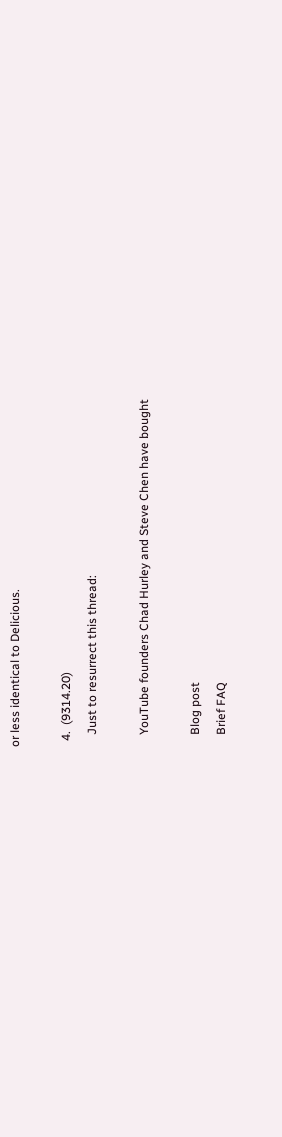or less identical to Delicious.

  4.  (9314.20)
    Just to resurrect this thread:

    YouTube founders Chad Hurley and Steve Chen have bought

    Blog post
    Brief FAQ